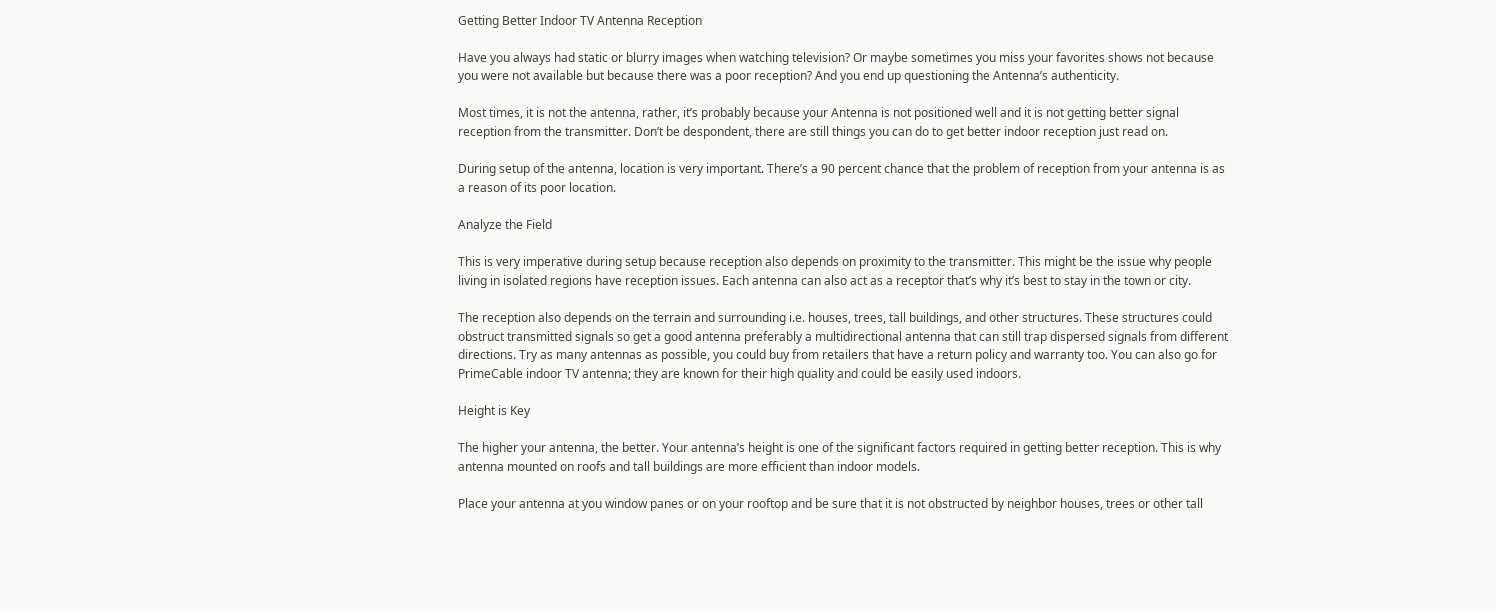Getting Better Indoor TV Antenna Reception

Have you always had static or blurry images when watching television? Or maybe sometimes you miss your favorites shows not because you were not available but because there was a poor reception? And you end up questioning the Antenna’s authenticity.

Most times, it is not the antenna, rather, it’s probably because your Antenna is not positioned well and it is not getting better signal reception from the transmitter. Don’t be despondent, there are still things you can do to get better indoor reception just read on.

During setup of the antenna, location is very important. There’s a 90 percent chance that the problem of reception from your antenna is as a reason of its poor location.

Analyze the Field

This is very imperative during setup because reception also depends on proximity to the transmitter. This might be the issue why people living in isolated regions have reception issues. Each antenna can also act as a receptor that’s why it’s best to stay in the town or city.

The reception also depends on the terrain and surrounding i.e. houses, trees, tall buildings, and other structures. These structures could obstruct transmitted signals so get a good antenna preferably a multidirectional antenna that can still trap dispersed signals from different directions. Try as many antennas as possible, you could buy from retailers that have a return policy and warranty too. You can also go for PrimeCable indoor TV antenna; they are known for their high quality and could be easily used indoors.

Height is Key

The higher your antenna, the better. Your antenna’s height is one of the significant factors required in getting better reception. This is why antenna mounted on roofs and tall buildings are more efficient than indoor models.

Place your antenna at you window panes or on your rooftop and be sure that it is not obstructed by neighbor houses, trees or other tall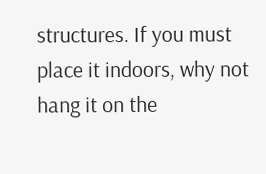structures. If you must place it indoors, why not hang it on the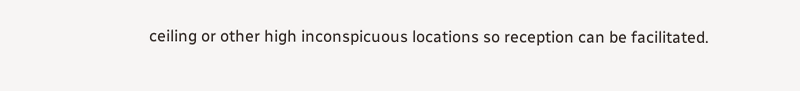ceiling or other high inconspicuous locations so reception can be facilitated.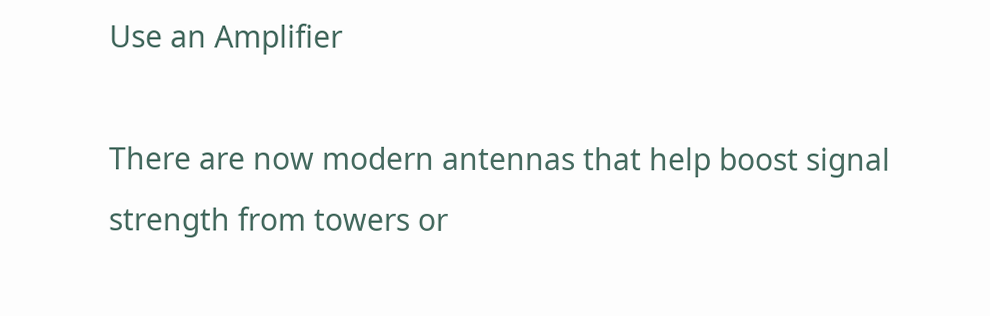Use an Amplifier

There are now modern antennas that help boost signal strength from towers or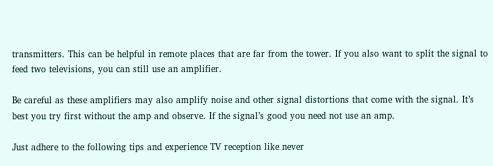transmitters. This can be helpful in remote places that are far from the tower. If you also want to split the signal to feed two televisions, you can still use an amplifier.

Be careful as these amplifiers may also amplify noise and other signal distortions that come with the signal. It’s best you try first without the amp and observe. If the signal’s good you need not use an amp.

Just adhere to the following tips and experience TV reception like never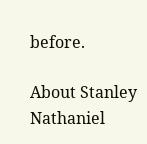before.

About Stanley Nathaniel